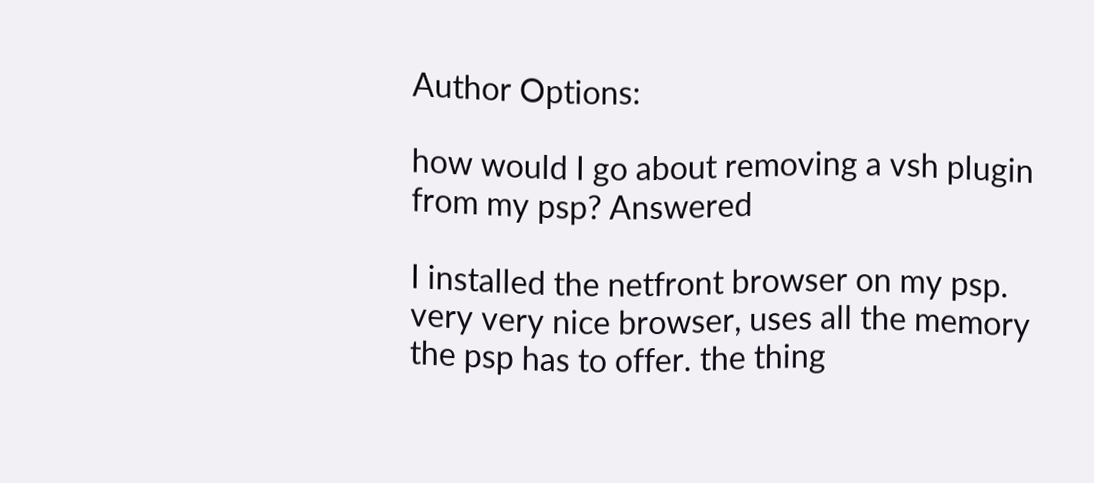Author Options:

how would I go about removing a vsh plugin from my psp? Answered

I installed the netfront browser on my psp. very very nice browser, uses all the memory the psp has to offer. the thing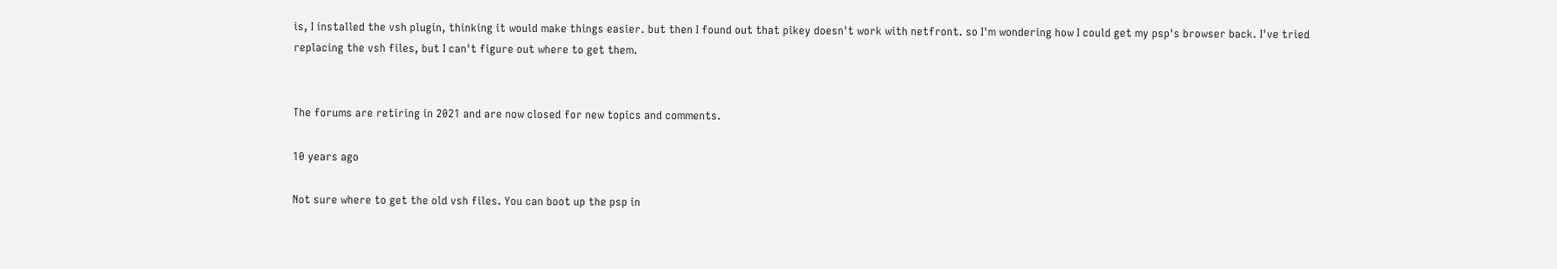is, I installed the vsh plugin, thinking it would make things easier. but then I found out that pikey doesn't work with netfront. so I'm wondering how I could get my psp's browser back. I've tried replacing the vsh files, but I can't figure out where to get them.


The forums are retiring in 2021 and are now closed for new topics and comments.

10 years ago

Not sure where to get the old vsh files. You can boot up the psp in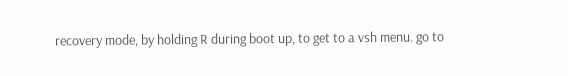recovery mode, by holding R during boot up, to get to a vsh menu. go to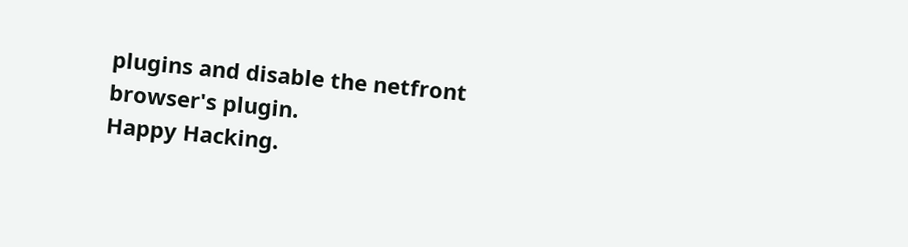plugins and disable the netfront browser's plugin.
Happy Hacking.